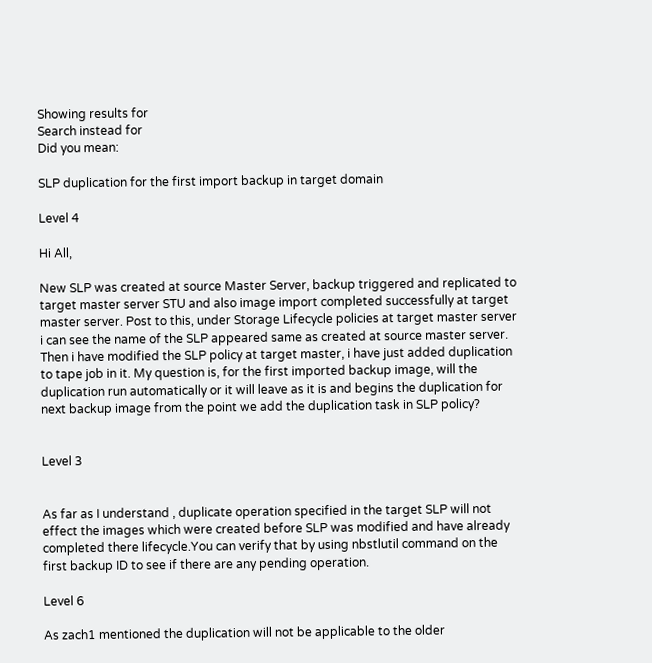Showing results for
Search instead for
Did you mean:

SLP duplication for the first import backup in target domain

Level 4

Hi All,

New SLP was created at source Master Server, backup triggered and replicated to target master server STU and also image import completed successfully at target master server. Post to this, under Storage Lifecycle policies at target master server i can see the name of the SLP appeared same as created at source master server. Then i have modified the SLP policy at target master, i have just added duplication to tape job in it. My question is, for the first imported backup image, will the duplication run automatically or it will leave as it is and begins the duplication for next backup image from the point we add the duplication task in SLP policy?


Level 3


As far as I understand , duplicate operation specified in the target SLP will not effect the images which were created before SLP was modified and have already completed there lifecycle.You can verify that by using nbstlutil command on the first backup ID to see if there are any pending operation.

Level 6

As zach1 mentioned the duplication will not be applicable to the older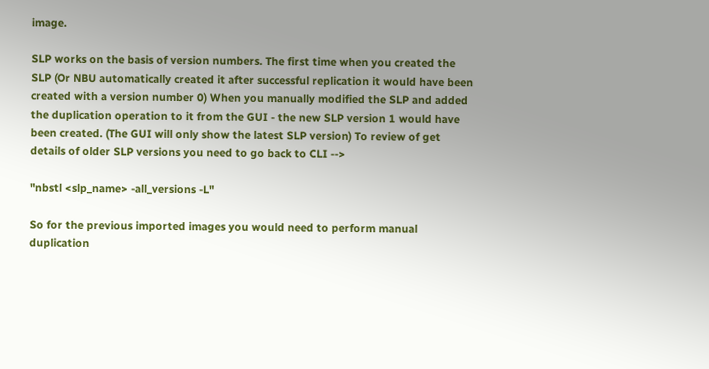image.

SLP works on the basis of version numbers. The first time when you created the SLP (Or NBU automatically created it after successful replication it would have been created with a version number 0) When you manually modified the SLP and added the duplication operation to it from the GUI - the new SLP version 1 would have been created. (The GUI will only show the latest SLP version) To review of get details of older SLP versions you need to go back to CLI -->

"nbstl <slp_name> -all_versions -L"

So for the previous imported images you would need to perform manual duplication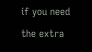if you need the extra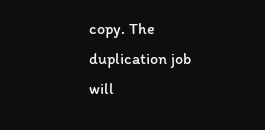copy. The duplication job will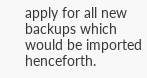apply for all new backups which would be imported henceforth.